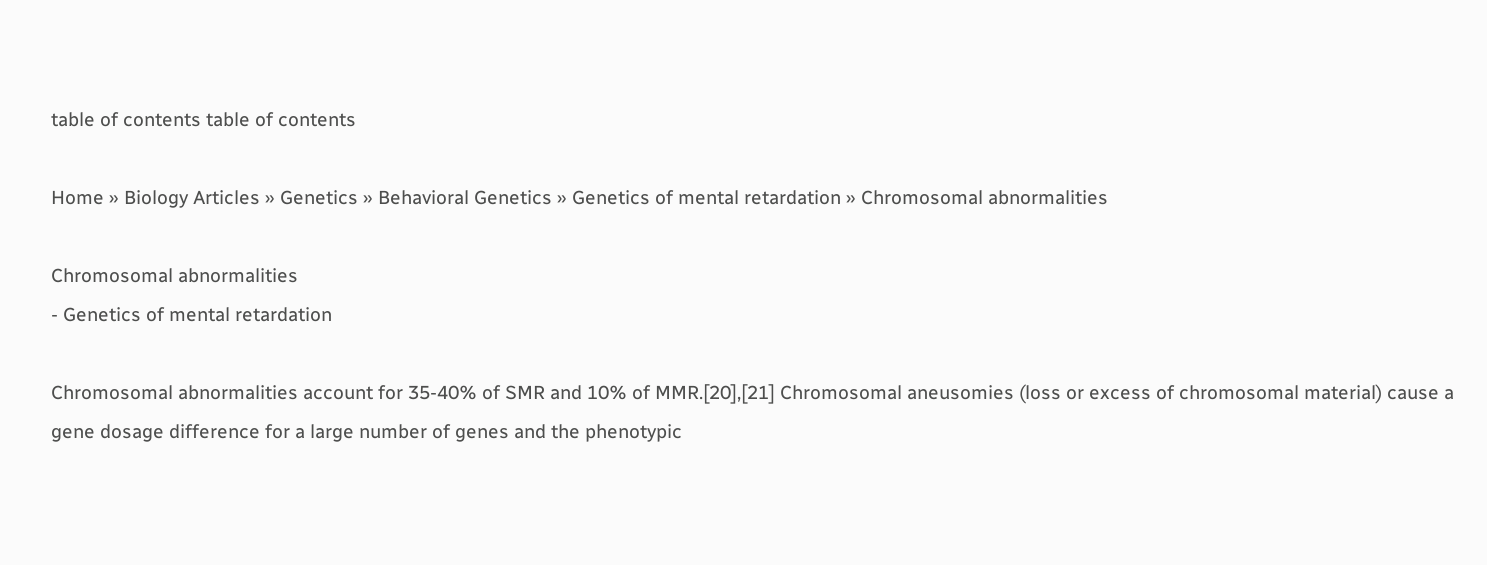table of contents table of contents

Home » Biology Articles » Genetics » Behavioral Genetics » Genetics of mental retardation » Chromosomal abnormalities

Chromosomal abnormalities
- Genetics of mental retardation

Chromosomal abnormalities account for 35-40% of SMR and 10% of MMR.[20],[21] Chromosomal aneusomies (loss or excess of chromosomal material) cause a gene dosage difference for a large number of genes and the phenotypic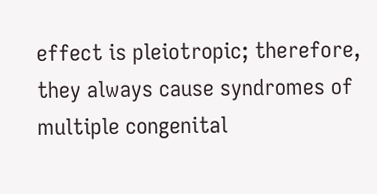effect is pleiotropic; therefore, they always cause syndromes of multiple congenital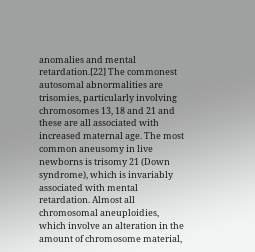anomalies and mental retardation.[22] The commonest autosomal abnormalities are trisomies, particularly involving chromosomes 13, 18 and 21 and these are all associated with increased maternal age. The most common aneusomy in live newborns is trisomy 21 (Down syndrome), which is invariably associated with mental retardation. Almost all chromosomal aneuploidies, which involve an alteration in the amount of chromosome material,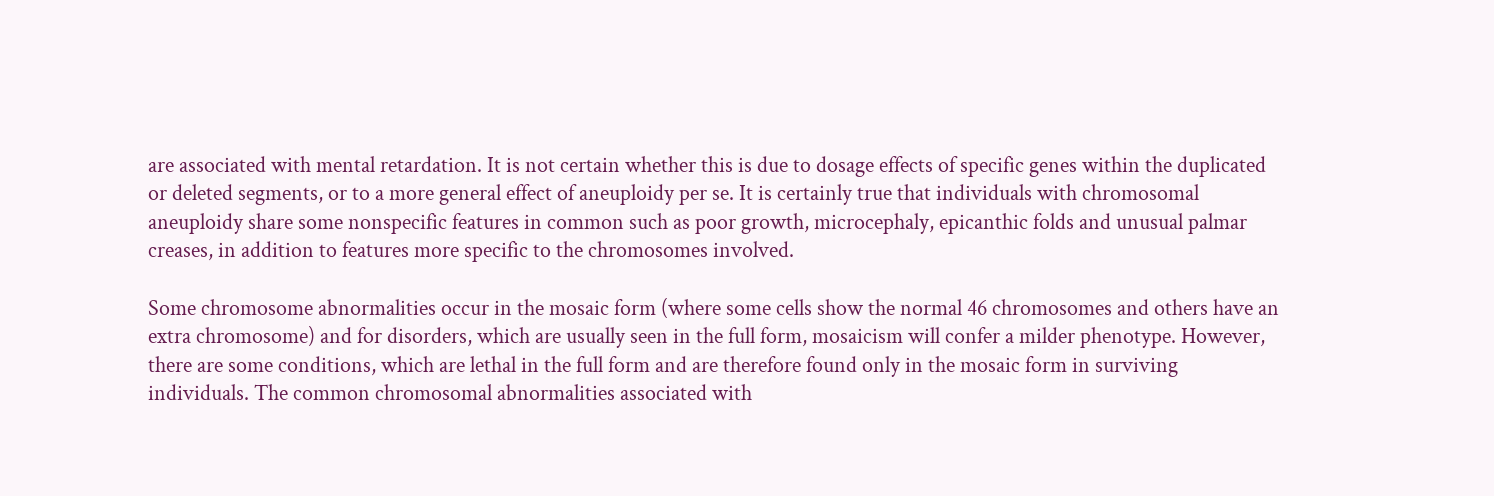are associated with mental retardation. It is not certain whether this is due to dosage effects of specific genes within the duplicated or deleted segments, or to a more general effect of aneuploidy per se. It is certainly true that individuals with chromosomal aneuploidy share some nonspecific features in common such as poor growth, microcephaly, epicanthic folds and unusual palmar creases, in addition to features more specific to the chromosomes involved.

Some chromosome abnormalities occur in the mosaic form (where some cells show the normal 46 chromosomes and others have an extra chromosome) and for disorders, which are usually seen in the full form, mosaicism will confer a milder phenotype. However, there are some conditions, which are lethal in the full form and are therefore found only in the mosaic form in surviving individuals. The common chromosomal abnormalities associated with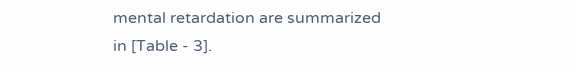mental retardation are summarized in [Table - 3].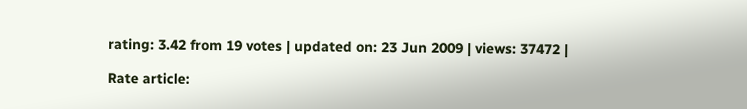rating: 3.42 from 19 votes | updated on: 23 Jun 2009 | views: 37472 |

Rate article: